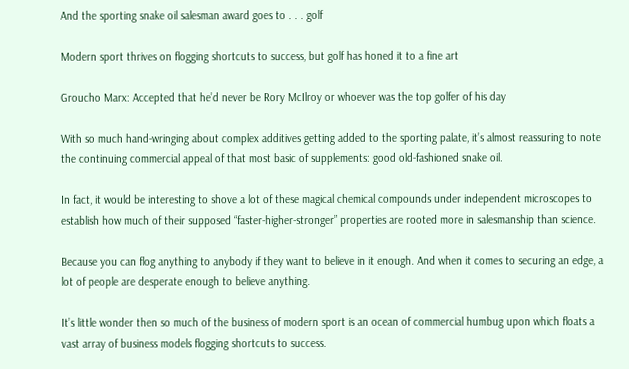And the sporting snake oil salesman award goes to . . . golf

Modern sport thrives on flogging shortcuts to success, but golf has honed it to a fine art

Groucho Marx: Accepted that he’d never be Rory McIlroy or whoever was the top golfer of his day

With so much hand-wringing about complex additives getting added to the sporting palate, it’s almost reassuring to note the continuing commercial appeal of that most basic of supplements: good old-fashioned snake oil.

In fact, it would be interesting to shove a lot of these magical chemical compounds under independent microscopes to establish how much of their supposed “faster-higher-stronger” properties are rooted more in salesmanship than science.

Because you can flog anything to anybody if they want to believe in it enough. And when it comes to securing an edge, a lot of people are desperate enough to believe anything.

It’s little wonder then so much of the business of modern sport is an ocean of commercial humbug upon which floats a vast array of business models flogging shortcuts to success.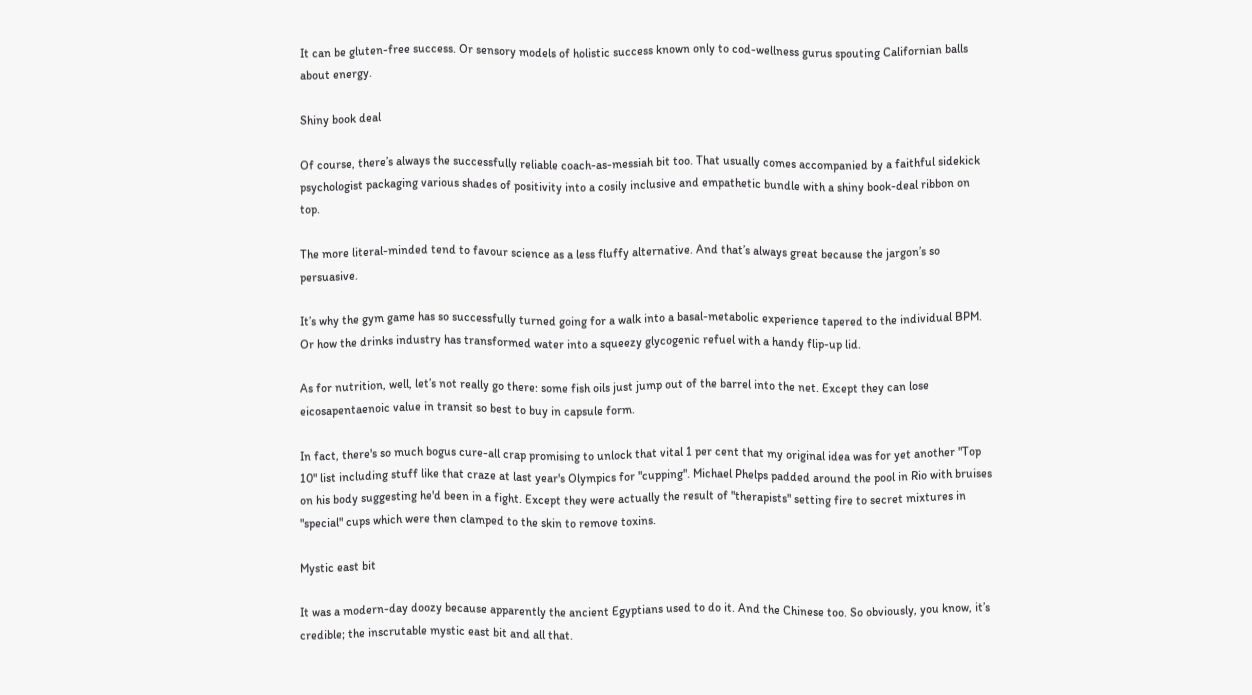It can be gluten-free success. Or sensory models of holistic success known only to cod-wellness gurus spouting Californian balls about energy.

Shiny book deal

Of course, there’s always the successfully reliable coach-as-messiah bit too. That usually comes accompanied by a faithful sidekick psychologist packaging various shades of positivity into a cosily inclusive and empathetic bundle with a shiny book-deal ribbon on top.

The more literal-minded tend to favour science as a less fluffy alternative. And that’s always great because the jargon’s so persuasive.

It’s why the gym game has so successfully turned going for a walk into a basal-metabolic experience tapered to the individual BPM. Or how the drinks industry has transformed water into a squeezy glycogenic refuel with a handy flip-up lid.

As for nutrition, well, let’s not really go there: some fish oils just jump out of the barrel into the net. Except they can lose eicosapentaenoic value in transit so best to buy in capsule form.

In fact, there's so much bogus cure-all crap promising to unlock that vital 1 per cent that my original idea was for yet another "Top 10" list including stuff like that craze at last year's Olympics for "cupping". Michael Phelps padded around the pool in Rio with bruises on his body suggesting he'd been in a fight. Except they were actually the result of "therapists" setting fire to secret mixtures in "special" cups which were then clamped to the skin to remove toxins.

Mystic east bit

It was a modern-day doozy because apparently the ancient Egyptians used to do it. And the Chinese too. So obviously, you know, it’s credible; the inscrutable mystic east bit and all that.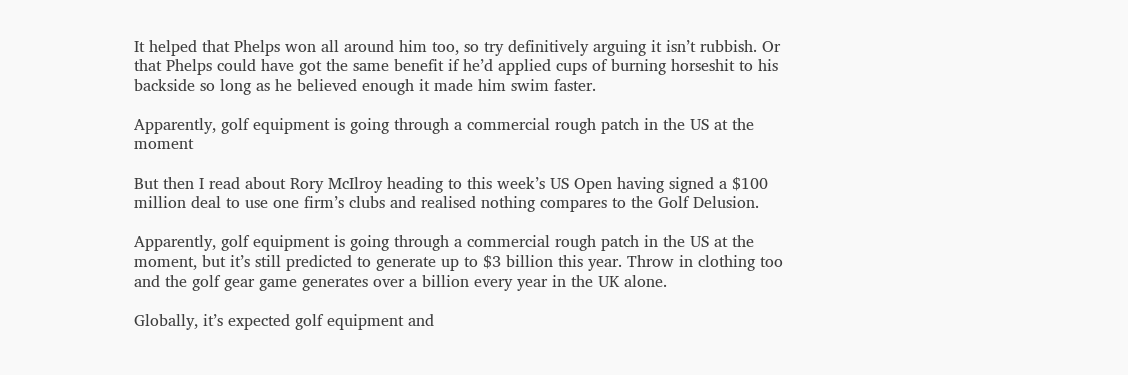It helped that Phelps won all around him too, so try definitively arguing it isn’t rubbish. Or that Phelps could have got the same benefit if he’d applied cups of burning horseshit to his backside so long as he believed enough it made him swim faster.

Apparently, golf equipment is going through a commercial rough patch in the US at the moment

But then I read about Rory McIlroy heading to this week’s US Open having signed a $100 million deal to use one firm’s clubs and realised nothing compares to the Golf Delusion.

Apparently, golf equipment is going through a commercial rough patch in the US at the moment, but it’s still predicted to generate up to $3 billion this year. Throw in clothing too and the golf gear game generates over a billion every year in the UK alone.

Globally, it’s expected golf equipment and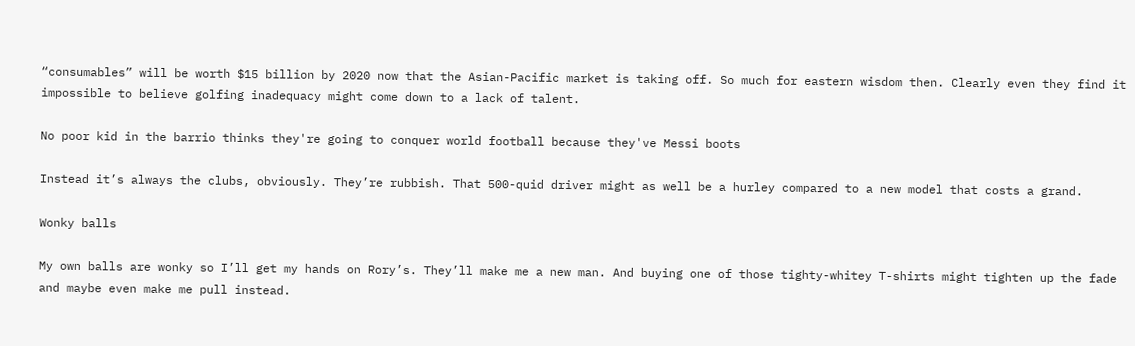“consumables” will be worth $15 billion by 2020 now that the Asian-Pacific market is taking off. So much for eastern wisdom then. Clearly even they find it impossible to believe golfing inadequacy might come down to a lack of talent.

No poor kid in the barrio thinks they're going to conquer world football because they've Messi boots

Instead it’s always the clubs, obviously. They’re rubbish. That 500-quid driver might as well be a hurley compared to a new model that costs a grand.

Wonky balls

My own balls are wonky so I’ll get my hands on Rory’s. They’ll make me a new man. And buying one of those tighty-whitey T-shirts might tighten up the fade and maybe even make me pull instead.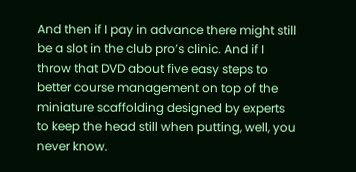And then if I pay in advance there might still be a slot in the club pro’s clinic. And if I throw that DVD about five easy steps to better course management on top of the miniature scaffolding designed by experts to keep the head still when putting, well, you never know.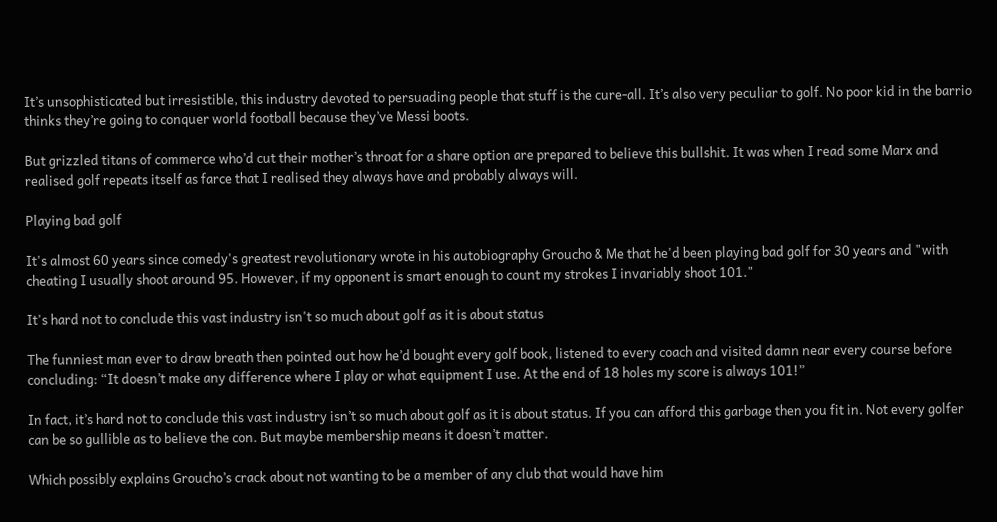It’s unsophisticated but irresistible, this industry devoted to persuading people that stuff is the cure-all. It’s also very peculiar to golf. No poor kid in the barrio thinks they’re going to conquer world football because they’ve Messi boots.

But grizzled titans of commerce who’d cut their mother’s throat for a share option are prepared to believe this bullshit. It was when I read some Marx and realised golf repeats itself as farce that I realised they always have and probably always will.

Playing bad golf

It's almost 60 years since comedy's greatest revolutionary wrote in his autobiography Groucho & Me that he'd been playing bad golf for 30 years and "with cheating I usually shoot around 95. However, if my opponent is smart enough to count my strokes I invariably shoot 101."

It's hard not to conclude this vast industry isn't so much about golf as it is about status

The funniest man ever to draw breath then pointed out how he’d bought every golf book, listened to every coach and visited damn near every course before concluding: “It doesn’t make any difference where I play or what equipment I use. At the end of 18 holes my score is always 101!”

In fact, it’s hard not to conclude this vast industry isn’t so much about golf as it is about status. If you can afford this garbage then you fit in. Not every golfer can be so gullible as to believe the con. But maybe membership means it doesn’t matter.

Which possibly explains Groucho’s crack about not wanting to be a member of any club that would have him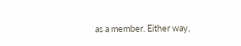as a member. Either way,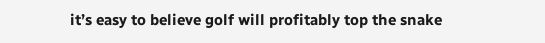it’s easy to believe golf will profitably top the snake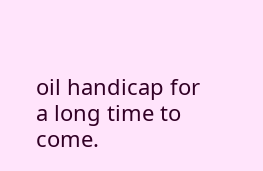oil handicap for a long time to come.